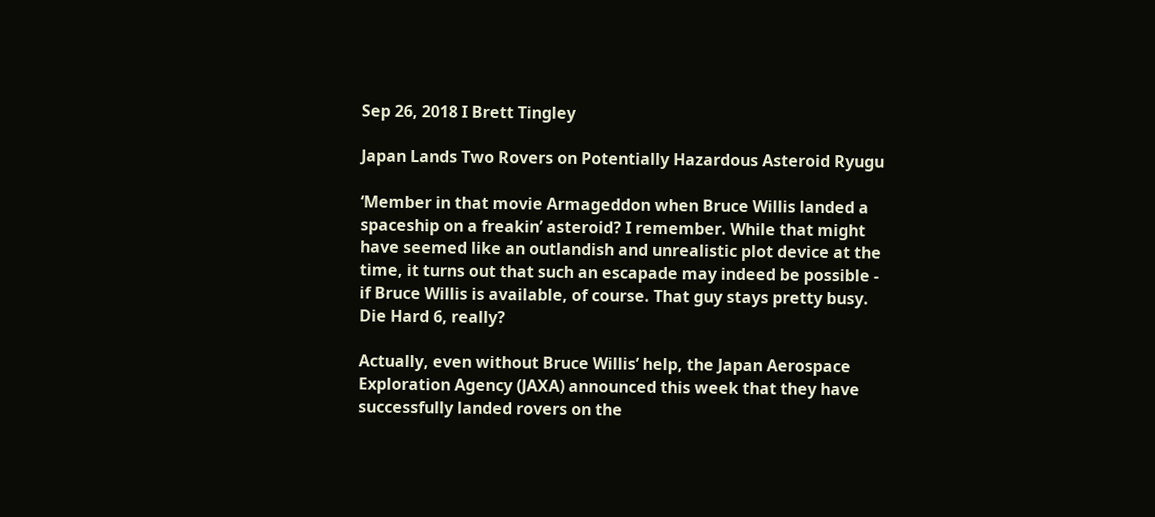Sep 26, 2018 I Brett Tingley

Japan Lands Two Rovers on Potentially Hazardous Asteroid Ryugu

‘Member in that movie Armageddon when Bruce Willis landed a spaceship on a freakin’ asteroid? I remember. While that might have seemed like an outlandish and unrealistic plot device at the time, it turns out that such an escapade may indeed be possible - if Bruce Willis is available, of course. That guy stays pretty busy. Die Hard 6, really?

Actually, even without Bruce Willis’ help, the Japan Aerospace Exploration Agency (JAXA) announced this week that they have successfully landed rovers on the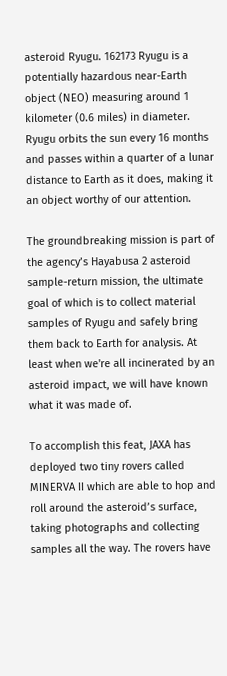asteroid Ryugu. 162173 Ryugu is a potentially hazardous near-Earth object (NEO) measuring around 1 kilometer (0.6 miles) in diameter. Ryugu orbits the sun every 16 months and passes within a quarter of a lunar distance to Earth as it does, making it an object worthy of our attention.

The groundbreaking mission is part of the agency’s Hayabusa 2 asteroid sample-return mission, the ultimate goal of which is to collect material samples of Ryugu and safely bring them back to Earth for analysis. At least when we're all incinerated by an asteroid impact, we will have known what it was made of.

To accomplish this feat, JAXA has deployed two tiny rovers called MINERVA II which are able to hop and roll around the asteroid’s surface, taking photographs and collecting samples all the way. The rovers have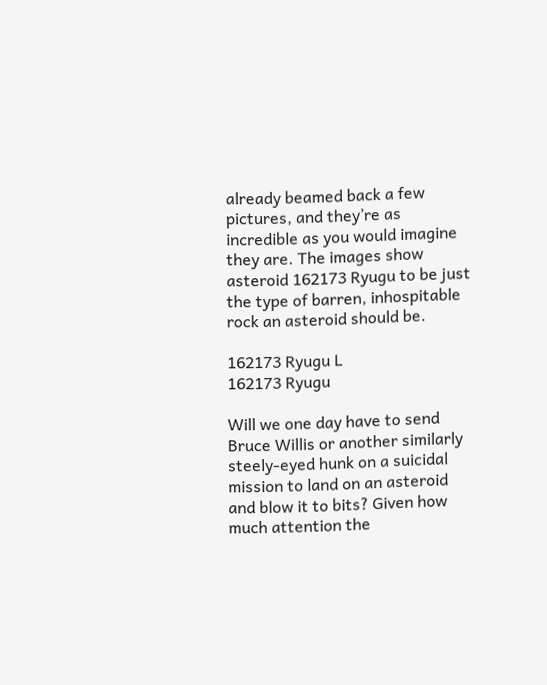already beamed back a few pictures, and they’re as incredible as you would imagine they are. The images show asteroid 162173 Ryugu to be just the type of barren, inhospitable rock an asteroid should be.

162173 Ryugu L
162173 Ryugu

Will we one day have to send Bruce Willis or another similarly steely-eyed hunk on a suicidal mission to land on an asteroid and blow it to bits? Given how much attention the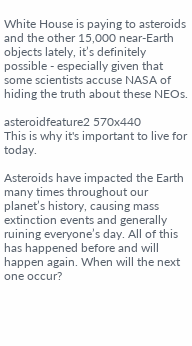White House is paying to asteroids and the other 15,000 near-Earth objects lately, it’s definitely possible - especially given that some scientists accuse NASA of hiding the truth about these NEOs.

asteroidfeature2 570x440
This is why it's important to live for today.

Asteroids have impacted the Earth many times throughout our planet’s history, causing mass extinction events and generally ruining everyone’s day. All of this has happened before and will happen again. When will the next one occur?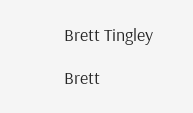Brett Tingley

Brett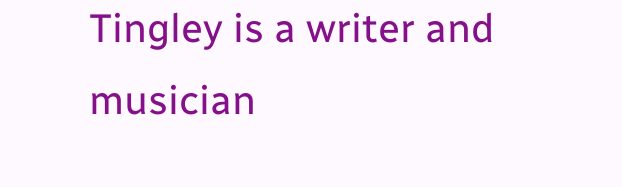Tingley is a writer and musician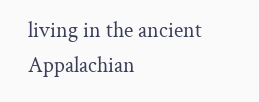living in the ancient Appalachian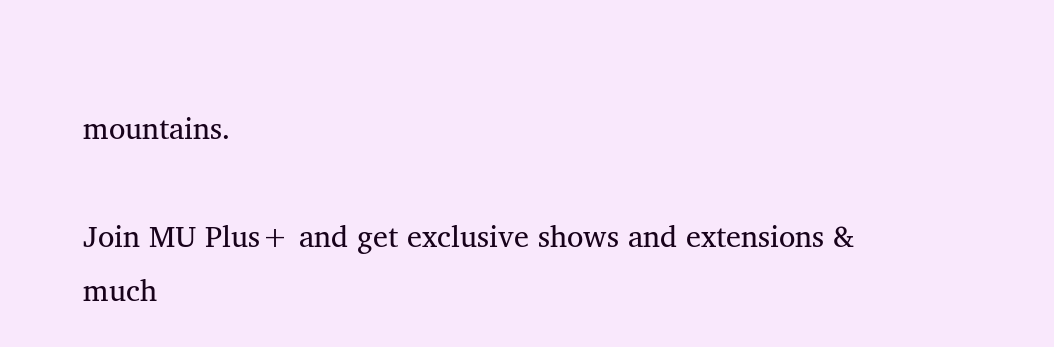mountains.

Join MU Plus+ and get exclusive shows and extensions & much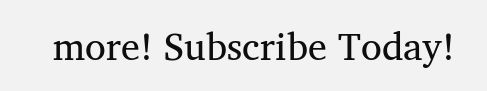more! Subscribe Today!